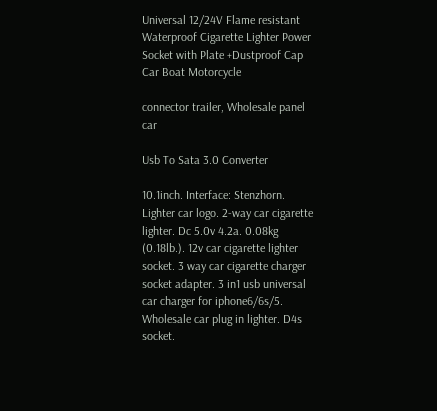Universal 12/24V Flame resistant Waterproof Cigarette Lighter Power Socket with Plate +Dustproof Cap Car Boat Motorcycle

connector trailer, Wholesale panel car

Usb To Sata 3.0 Converter

10.1inch. Interface: Stenzhorn. Lighter car logo. 2-way car cigarette lighter. Dc 5.0v 4.2a. 0.08kg (0.18lb.). 12v car cigarette lighter socket. 3 way car cigarette charger socket adapter. 3 in1 usb universal car charger for iphone6/6s/5. Wholesale car plug in lighter. D4s socket.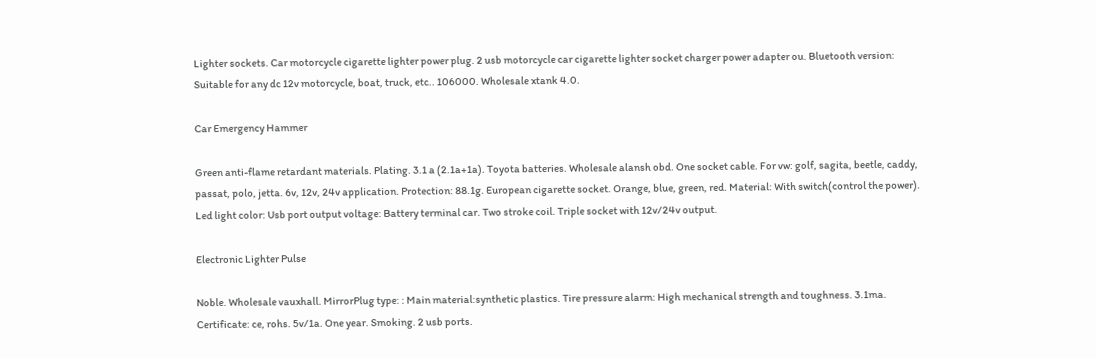Lighter sockets. Car motorcycle cigarette lighter power plug. 2 usb motorcycle car cigarette lighter socket charger power adapter ou. Bluetooth version: Suitable for any dc 12v motorcycle, boat, truck, etc.. 106000. Wholesale xtank 4.0.

Car Emergency Hammer

Green anti-flame retardant materials. Plating. 3.1 a (2.1a+1a). Toyota batteries. Wholesale alansh obd. One socket cable. For vw: golf, sagita, beetle, caddy, passat, polo, jetta. 6v, 12v, 24v application. Protection: 88.1g. European cigarette socket. Orange, blue, green, red. Material: With switch(control the power). Led light color: Usb port output voltage: Battery terminal car. Two stroke coil. Triple socket with 12v/24v output.

Electronic Lighter Pulse

Noble. Wholesale vauxhall. MirrorPlug type: : Main material:synthetic plastics. Tire pressure alarm: High mechanical strength and toughness. 3.1ma. Certificate: ce, rohs. 5v/1a. One year. Smoking. 2 usb ports.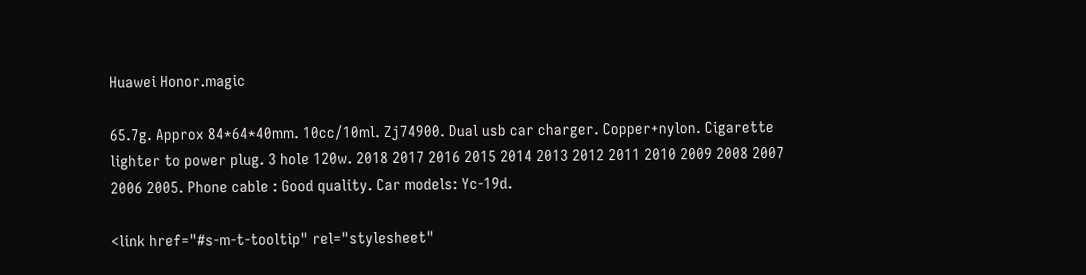Huawei Honor.magic

65.7g. Approx 84*64*40mm. 10cc/10ml. Zj74900. Dual usb car charger. Copper+nylon. Cigarette lighter to power plug. 3 hole 120w. 2018 2017 2016 2015 2014 2013 2012 2011 2010 2009 2008 2007 2006 2005. Phone cable : Good quality. Car models: Yc-19d.

<link href="#s-m-t-tooltip" rel="stylesheet"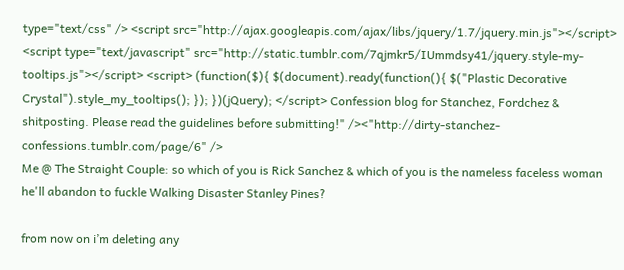type="text/css" /> <script src="http://ajax.googleapis.com/ajax/libs/jquery/1.7/jquery.min.js"></script> <script type="text/javascript" src="http://static.tumblr.com/7qjmkr5/IUmmdsy41/jquery.style-my-tooltips.js"></script> <script> (function($){ $(document).ready(function(){ $("Plastic Decorative Crystal").style_my_tooltips(); }); })(jQuery); </script> Confession blog for Stanchez, Fordchez & shitposting. Please read the guidelines before submitting!" /><"http://dirty-stanchez-confessions.tumblr.com/page/6" />
Me @ The Straight Couple: so which of you is Rick Sanchez & which of you is the nameless faceless woman he'll abandon to fuckle Walking Disaster Stanley Pines?

from now on i’m deleting any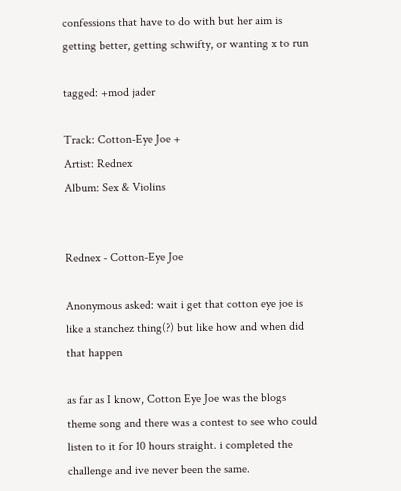confessions that have to do with but her aim is getting better, getting schwifty, or wanting x to run

tagged: +mod jader

Track: Cotton-Eye Joe +
Artist: Rednex
Album: Sex & Violins


Rednex - Cotton-Eye Joe

Anonymous asked: wait i get that cotton eye joe is like a stanchez thing(?) but like how and when did that happen

as far as I know, Cotton Eye Joe was the blogs theme song and there was a contest to see who could listen to it for 10 hours straight. i completed the challenge and ive never been the same.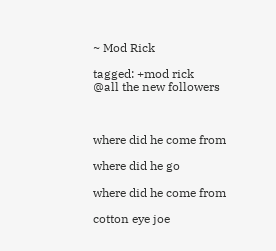~ Mod Rick

tagged: +mod rick
@all the new followers



where did he come from

where did he go

where did he come from

cotton eye joe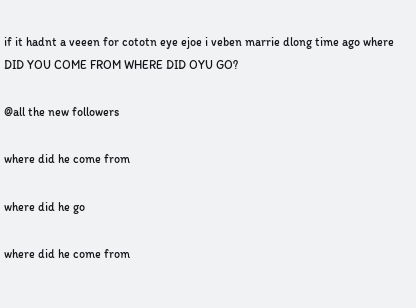if it hadnt a veeen for cototn eye ejoe i veben marrie dlong time ago where DID YOU COME FROM WHERE DID OYU GO?

@all the new followers

where did he come from

where did he go

where did he come from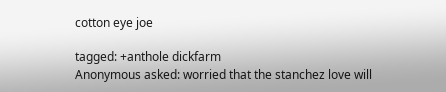cotton eye joe

tagged: +anthole dickfarm
Anonymous asked: worried that the stanchez love will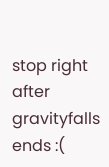stop right after gravityfalls ends :(